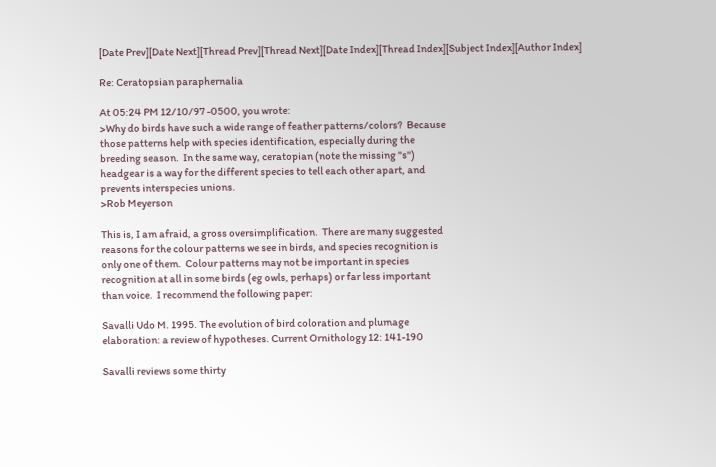[Date Prev][Date Next][Thread Prev][Thread Next][Date Index][Thread Index][Subject Index][Author Index]

Re: Ceratopsian paraphernalia

At 05:24 PM 12/10/97 -0500, you wrote:
>Why do birds have such a wide range of feather patterns/colors?  Because
those patterns help with species identification, especially during the
breeding season.  In the same way, ceratopian (note the missing "s")
headgear is a way for the different species to tell each other apart, and
prevents interspecies unions.
>Rob Meyerson

This is, I am afraid, a gross oversimplification.  There are many suggested
reasons for the colour patterns we see in birds, and species recognition is
only one of them.  Colour patterns may not be important in species
recognition at all in some birds (eg owls, perhaps) or far less important
than voice.  I recommend the following paper:

Savalli Udo M. 1995. The evolution of bird coloration and plumage
elaboration: a review of hypotheses. Current Ornithology 12: 141-190

Savalli reviews some thirty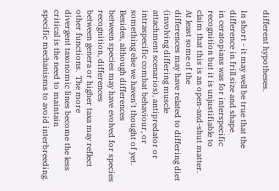different hypotheses.

In short - it may well be true that the difference in frill size and shape
in ceratopians was for interspecific recognition but it is unjustifiable to
claim that this is an open-and-shut matter.  At least some of the
differences may have related to differing diet (involving differing muscle
attachment scenarios), antipredator or intraspecific combat behaviour, or
something else we haven't thought of yet.  Besides, although differences
between species may have evolved for species recognition, differences
between genera or higher taxa may reflect other functions.  The more
divergent taxonomic lines become the less critical is the need to maintain
specific mechanisms to avoid interbreeding.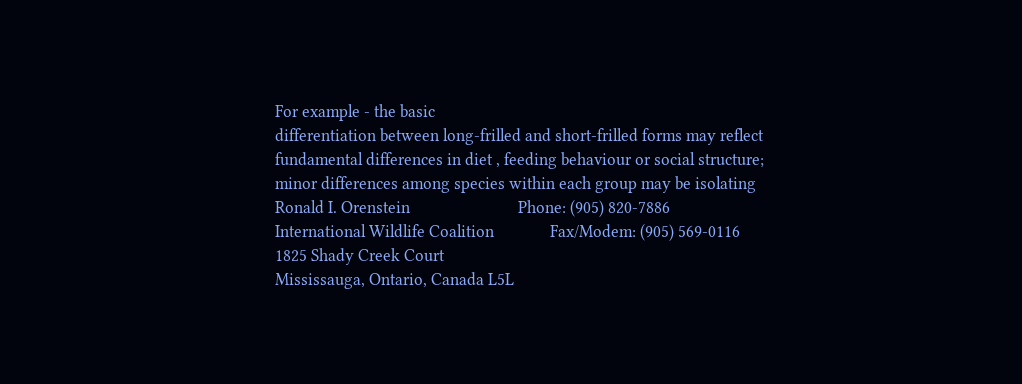For example - the basic
differentiation between long-frilled and short-frilled forms may reflect
fundamental differences in diet , feeding behaviour or social structure;
minor differences among species within each group may be isolating
Ronald I. Orenstein                           Phone: (905) 820-7886
International Wildlife Coalition              Fax/Modem: (905) 569-0116
1825 Shady Creek Court
Mississauga, Ontario, Canada L5L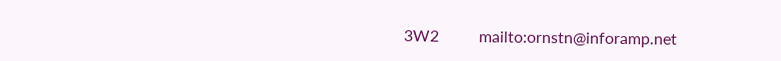3W2          mailto:ornstn@inforamp.net